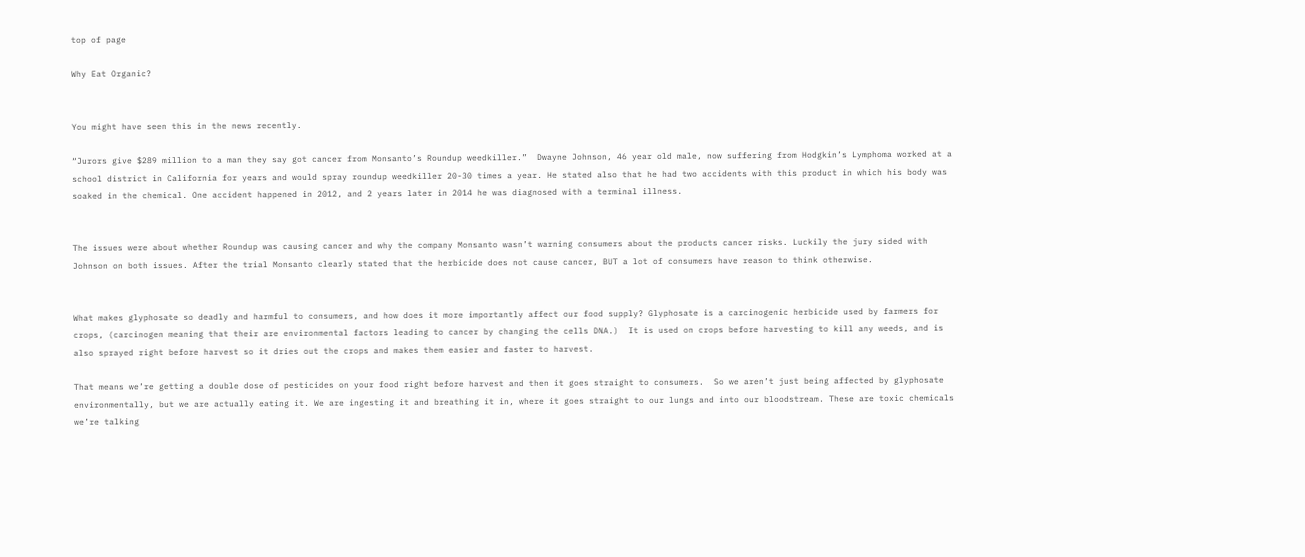top of page

Why Eat Organic?


You might have seen this in the news recently.

“Jurors give $289 million to a man they say got cancer from Monsanto’s Roundup weedkiller.”  Dwayne Johnson, 46 year old male, now suffering from Hodgkin’s Lymphoma worked at a school district in California for years and would spray roundup weedkiller 20-30 times a year. He stated also that he had two accidents with this product in which his body was soaked in the chemical. One accident happened in 2012, and 2 years later in 2014 he was diagnosed with a terminal illness.


The issues were about whether Roundup was causing cancer and why the company Monsanto wasn’t warning consumers about the products cancer risks. Luckily the jury sided with Johnson on both issues. After the trial Monsanto clearly stated that the herbicide does not cause cancer, BUT a lot of consumers have reason to think otherwise.


What makes glyphosate so deadly and harmful to consumers, and how does it more importantly affect our food supply? Glyphosate is a carcinogenic herbicide used by farmers for crops, (carcinogen meaning that their are environmental factors leading to cancer by changing the cells DNA.)  It is used on crops before harvesting to kill any weeds, and is also sprayed right before harvest so it dries out the crops and makes them easier and faster to harvest.

That means we’re getting a double dose of pesticides on your food right before harvest and then it goes straight to consumers.  So we aren’t just being affected by glyphosate environmentally, but we are actually eating it. We are ingesting it and breathing it in, where it goes straight to our lungs and into our bloodstream. These are toxic chemicals we’re talking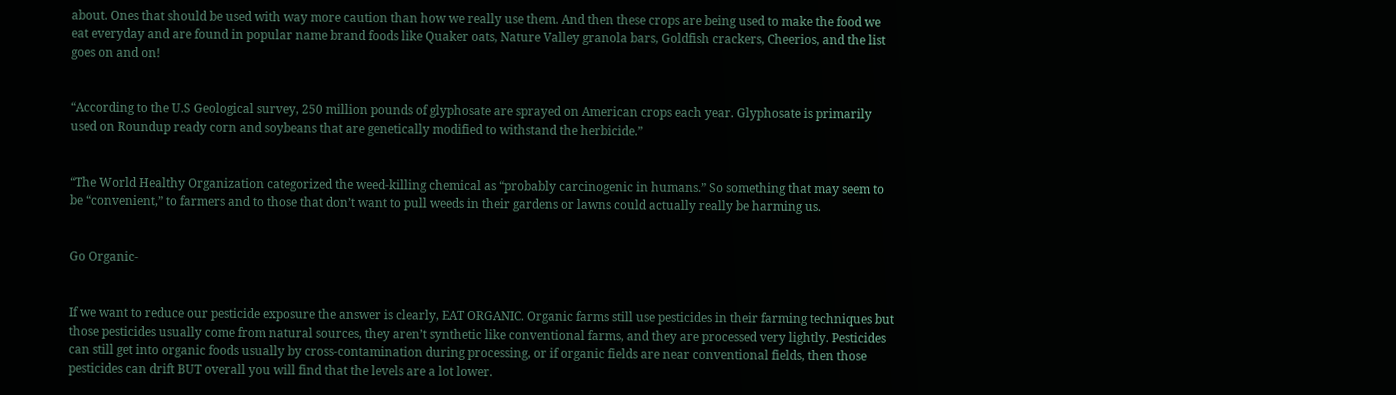about. Ones that should be used with way more caution than how we really use them. And then these crops are being used to make the food we eat everyday and are found in popular name brand foods like Quaker oats, Nature Valley granola bars, Goldfish crackers, Cheerios, and the list goes on and on!


“According to the U.S Geological survey, 250 million pounds of glyphosate are sprayed on American crops each year. Glyphosate is primarily used on Roundup ready corn and soybeans that are genetically modified to withstand the herbicide.”


“The World Healthy Organization categorized the weed-killing chemical as “probably carcinogenic in humans.” So something that may seem to be “convenient,” to farmers and to those that don’t want to pull weeds in their gardens or lawns could actually really be harming us.


Go Organic-


If we want to reduce our pesticide exposure the answer is clearly, EAT ORGANIC. Organic farms still use pesticides in their farming techniques but those pesticides usually come from natural sources, they aren’t synthetic like conventional farms, and they are processed very lightly. Pesticides can still get into organic foods usually by cross-contamination during processing, or if organic fields are near conventional fields, then those pesticides can drift BUT overall you will find that the levels are a lot lower.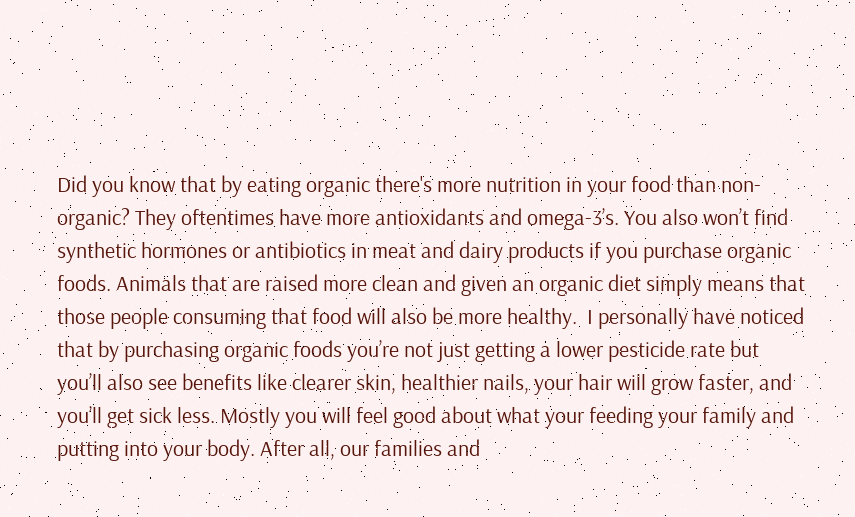Did you know that by eating organic there's more nutrition in your food than non-organic? They oftentimes have more antioxidants and omega-3’s. You also won’t find synthetic hormones or antibiotics in meat and dairy products if you purchase organic foods. Animals that are raised more clean and given an organic diet simply means that those people consuming that food will also be more healthy.  I personally have noticed that by purchasing organic foods you’re not just getting a lower pesticide rate but you’ll also see benefits like clearer skin, healthier nails, your hair will grow faster, and you’ll get sick less. Mostly you will feel good about what your feeding your family and putting into your body. After all, our families and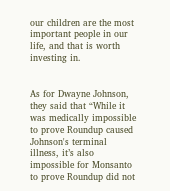our children are the most important people in our life, and that is worth investing in.


As for Dwayne Johnson, they said that “While it was medically impossible to prove Roundup caused Johnson's terminal illness, it’s also impossible for Monsanto to prove Roundup did not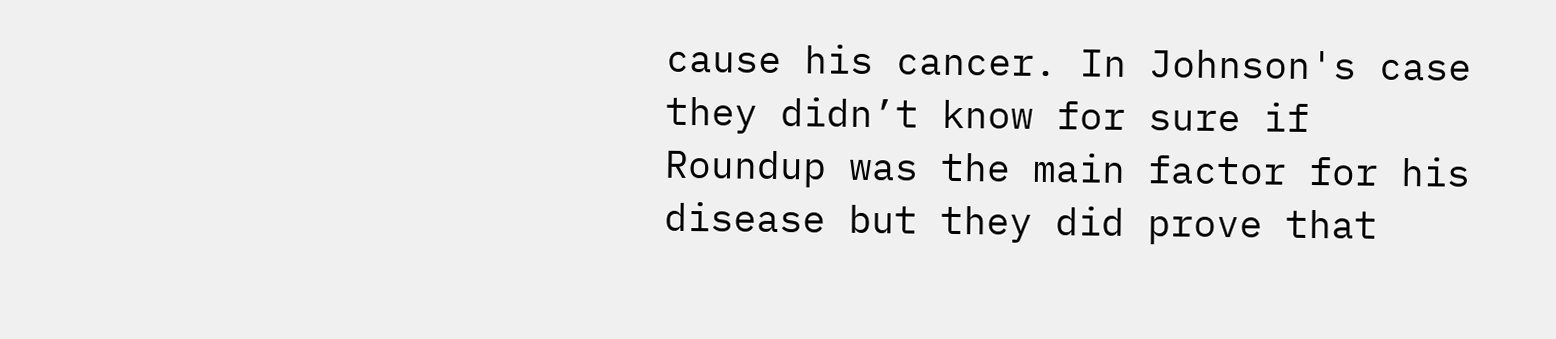cause his cancer. In Johnson's case they didn’t know for sure if Roundup was the main factor for his disease but they did prove that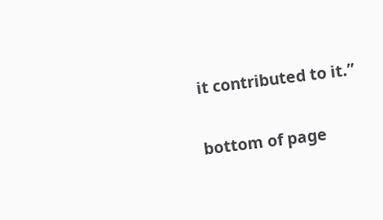it contributed to it.”

bottom of page